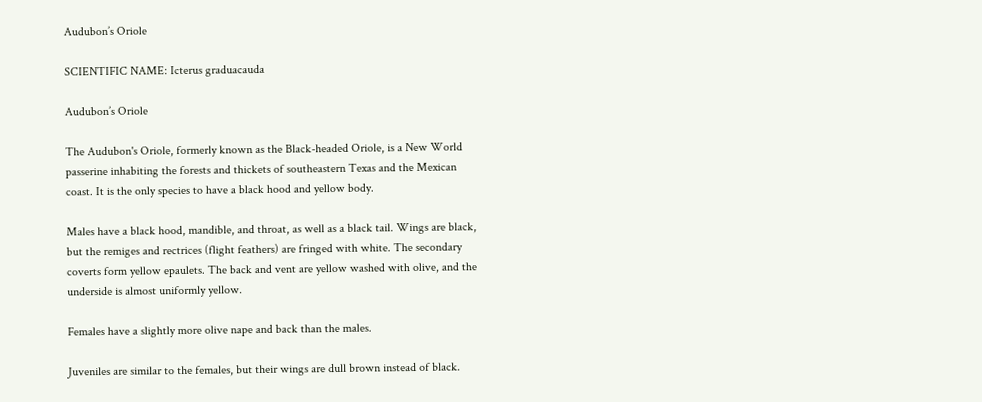Audubon’s Oriole

SCIENTIFIC NAME: Icterus graduacauda

Audubon’s Oriole

The Audubon's Oriole, formerly known as the Black-headed Oriole, is a New World passerine inhabiting the forests and thickets of southeastern Texas and the Mexican coast. It is the only species to have a black hood and yellow body.

Males have a black hood, mandible, and throat, as well as a black tail. Wings are black, but the remiges and rectrices (flight feathers) are fringed with white. The secondary coverts form yellow epaulets. The back and vent are yellow washed with olive, and the underside is almost uniformly yellow.

Females have a slightly more olive nape and back than the males.

Juveniles are similar to the females, but their wings are dull brown instead of black.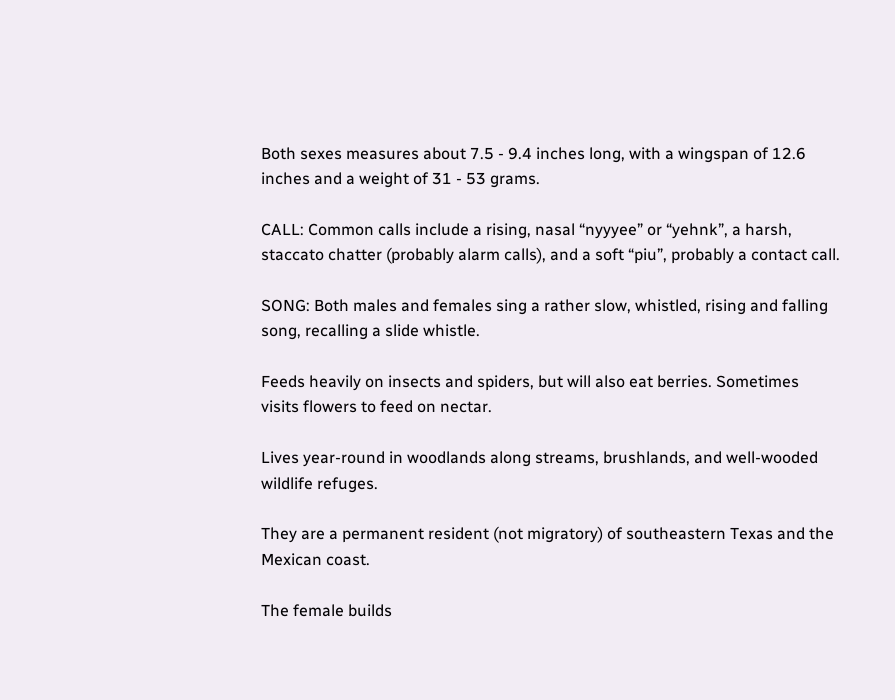Both sexes measures about 7.5 - 9.4 inches long, with a wingspan of 12.6 inches and a weight of 31 - 53 grams.

CALL: Common calls include a rising, nasal “nyyyee” or “yehnk”, a harsh, staccato chatter (probably alarm calls), and a soft “piu”, probably a contact call.

SONG: Both males and females sing a rather slow, whistled, rising and falling song, recalling a slide whistle.

Feeds heavily on insects and spiders, but will also eat berries. Sometimes visits flowers to feed on nectar.

Lives year-round in woodlands along streams, brushlands, and well-wooded wildlife refuges.

They are a permanent resident (not migratory) of southeastern Texas and the Mexican coast.

The female builds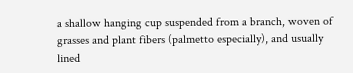a shallow hanging cup suspended from a branch, woven of grasses and plant fibers (palmetto especially), and usually lined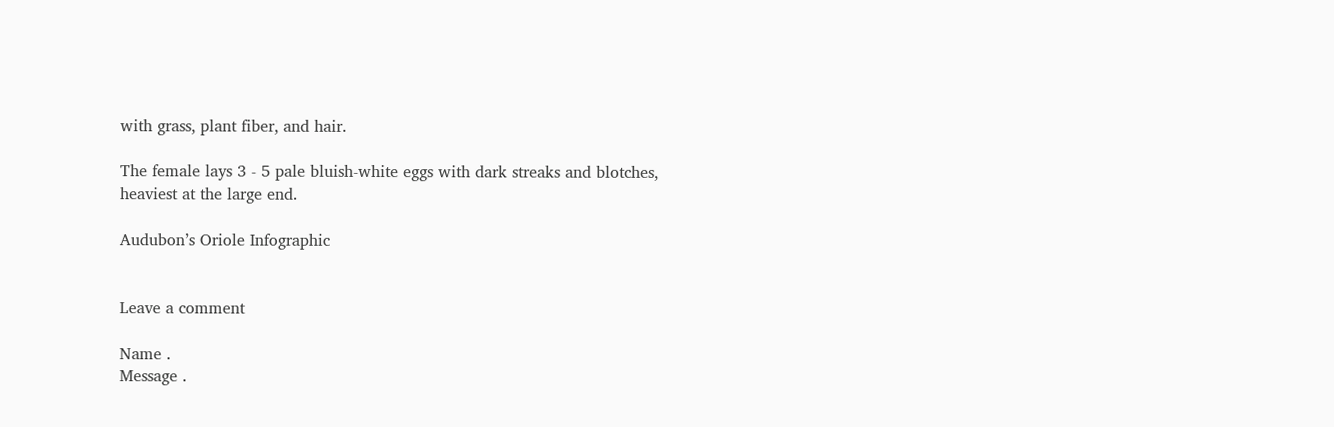with grass, plant fiber, and hair.

The female lays 3 - 5 pale bluish-white eggs with dark streaks and blotches, heaviest at the large end.

Audubon’s Oriole Infographic


Leave a comment

Name .
Message .